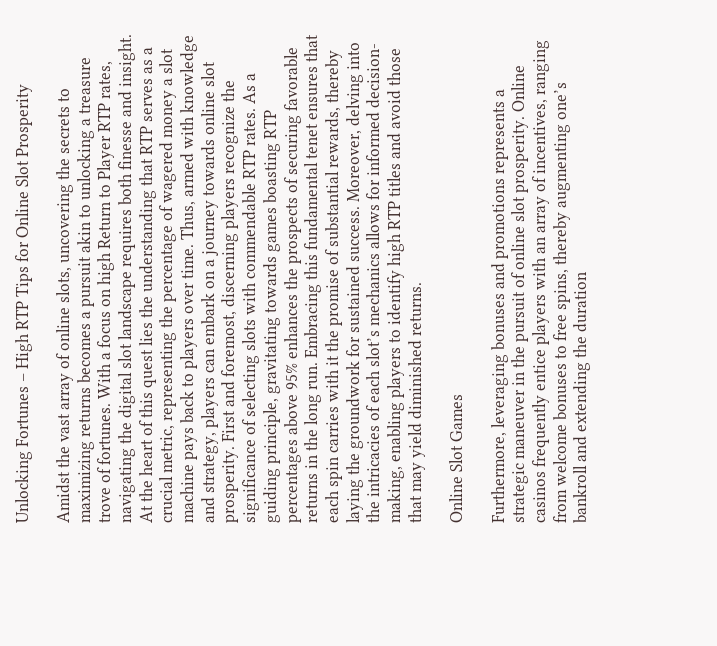Unlocking Fortunes – High RTP Tips for Online Slot Prosperity

Amidst the vast array of online slots, uncovering the secrets to maximizing returns becomes a pursuit akin to unlocking a treasure trove of fortunes. With a focus on high Return to Player RTP rates, navigating the digital slot landscape requires both finesse and insight. At the heart of this quest lies the understanding that RTP serves as a crucial metric, representing the percentage of wagered money a slot machine pays back to players over time. Thus, armed with knowledge and strategy, players can embark on a journey towards online slot prosperity. First and foremost, discerning players recognize the significance of selecting slots with commendable RTP rates. As a guiding principle, gravitating towards games boasting RTP percentages above 95% enhances the prospects of securing favorable returns in the long run. Embracing this fundamental tenet ensures that each spin carries with it the promise of substantial rewards, thereby laying the groundwork for sustained success. Moreover, delving into the intricacies of each slot’s mechanics allows for informed decision-making, enabling players to identify high RTP titles and avoid those that may yield diminished returns.

Online Slot Games

Furthermore, leveraging bonuses and promotions represents a strategic maneuver in the pursuit of online slot prosperity. Online casinos frequently entice players with an array of incentives, ranging from welcome bonuses to free spins, thereby augmenting one’s bankroll and extending the duration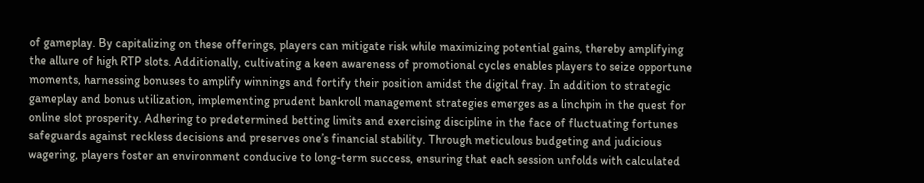of gameplay. By capitalizing on these offerings, players can mitigate risk while maximizing potential gains, thereby amplifying the allure of high RTP slots. Additionally, cultivating a keen awareness of promotional cycles enables players to seize opportune moments, harnessing bonuses to amplify winnings and fortify their position amidst the digital fray. In addition to strategic gameplay and bonus utilization, implementing prudent bankroll management strategies emerges as a linchpin in the quest for online slot prosperity. Adhering to predetermined betting limits and exercising discipline in the face of fluctuating fortunes safeguards against reckless decisions and preserves one’s financial stability. Through meticulous budgeting and judicious wagering, players foster an environment conducive to long-term success, ensuring that each session unfolds with calculated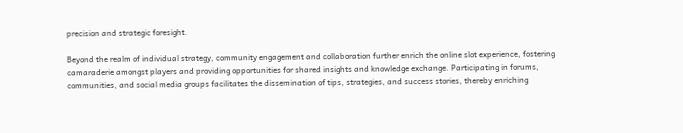precision and strategic foresight.

Beyond the realm of individual strategy, community engagement and collaboration further enrich the online slot experience, fostering camaraderie amongst players and providing opportunities for shared insights and knowledge exchange. Participating in forums, communities, and social media groups facilitates the dissemination of tips, strategies, and success stories, thereby enriching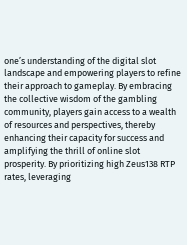one’s understanding of the digital slot landscape and empowering players to refine their approach to gameplay. By embracing the collective wisdom of the gambling community, players gain access to a wealth of resources and perspectives, thereby enhancing their capacity for success and amplifying the thrill of online slot prosperity. By prioritizing high Zeus138 RTP rates, leveraging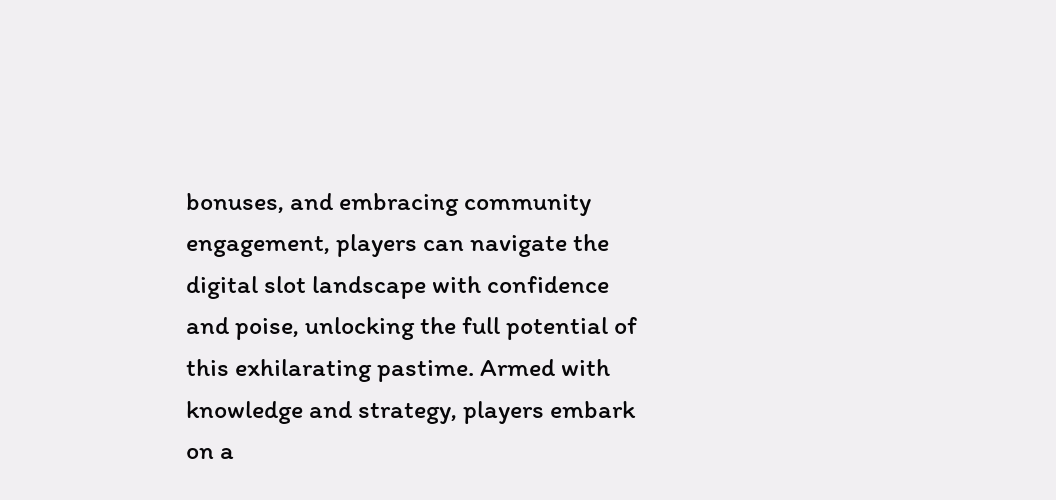bonuses, and embracing community engagement, players can navigate the digital slot landscape with confidence and poise, unlocking the full potential of this exhilarating pastime. Armed with knowledge and strategy, players embark on a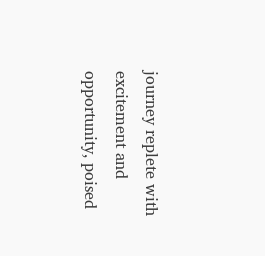journey replete with excitement and opportunity, poised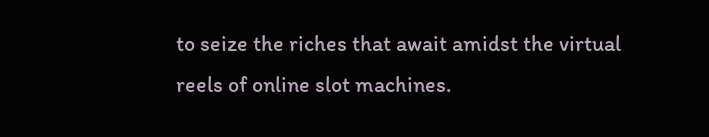to seize the riches that await amidst the virtual reels of online slot machines.